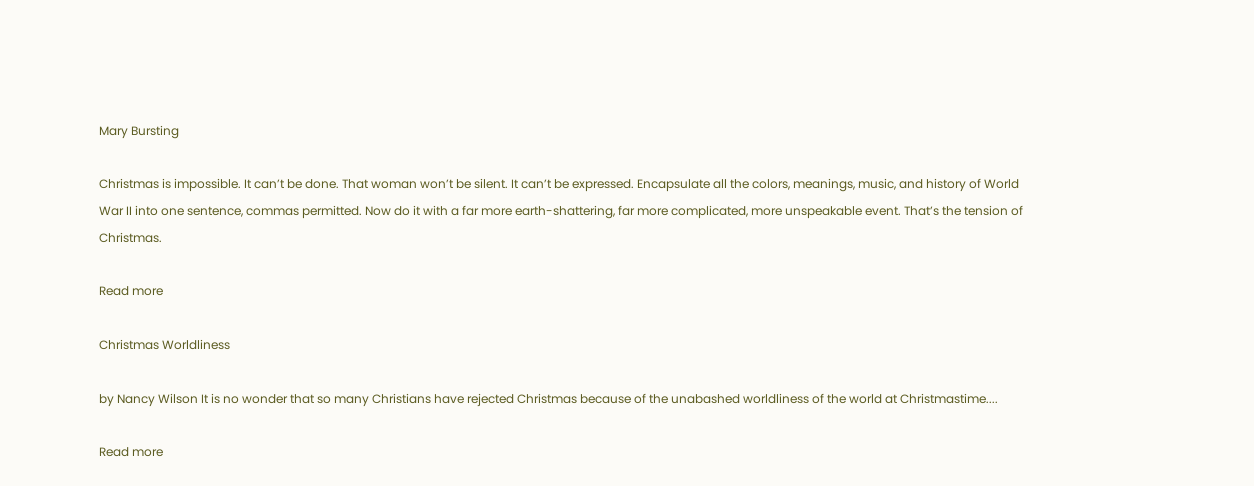Mary Bursting

Christmas is impossible. It can’t be done. That woman won’t be silent. It can’t be expressed. Encapsulate all the colors, meanings, music, and history of World War II into one sentence, commas permitted. Now do it with a far more earth-shattering, far more complicated, more unspeakable event. That’s the tension of Christmas.

Read more

Christmas Worldliness

by Nancy Wilson It is no wonder that so many Christians have rejected Christmas because of the unabashed worldliness of the world at Christmastime....

Read more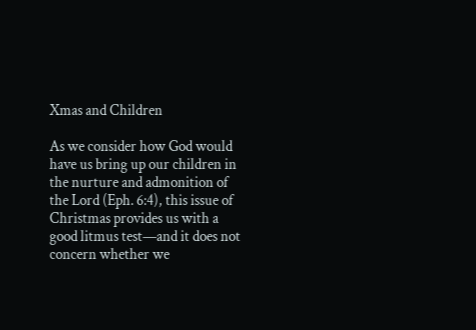Xmas and Children

As we consider how God would have us bring up our children in the nurture and admonition of the Lord (Eph. 6:4), this issue of Christmas provides us with a good litmus test—and it does not concern whether we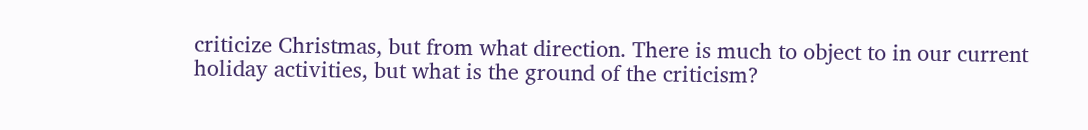criticize Christmas, but from what direction. There is much to object to in our current holiday activities, but what is the ground of the criticism?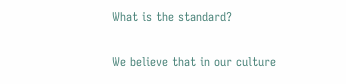What is the standard?

We believe that in our culture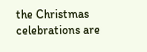the Christmas celebrations are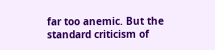far too anemic. But the standard criticism of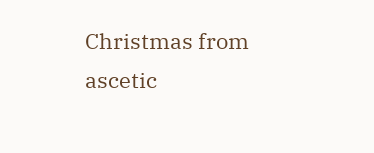Christmas from ascetic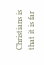Christians is that it is far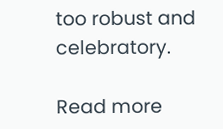too robust and celebratory.

Read more